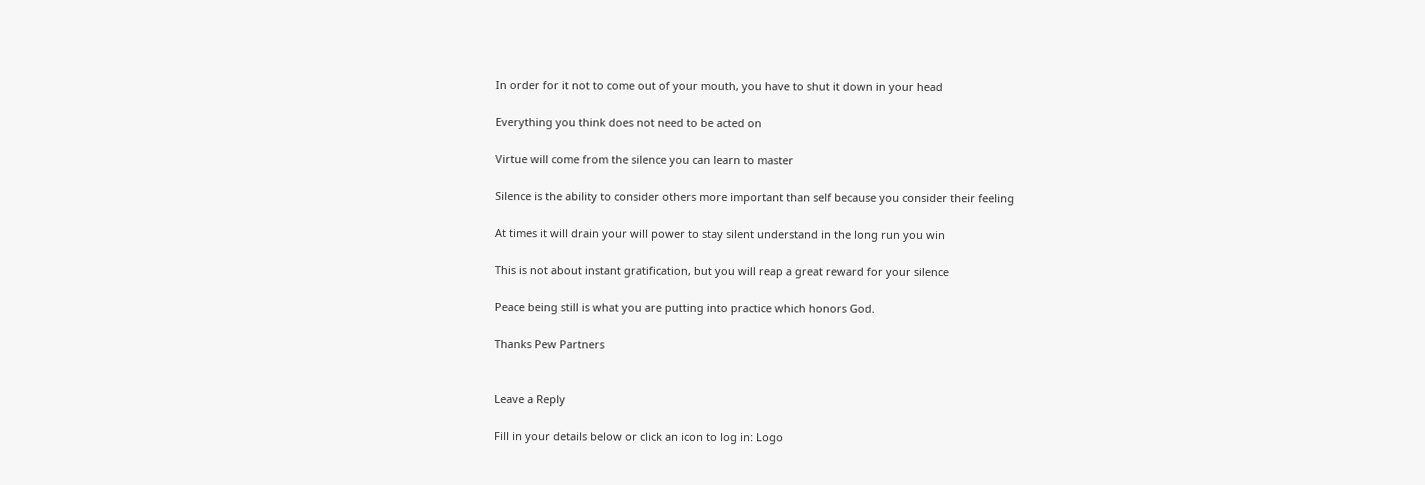In order for it not to come out of your mouth, you have to shut it down in your head

Everything you think does not need to be acted on

Virtue will come from the silence you can learn to master

Silence is the ability to consider others more important than self because you consider their feeling

At times it will drain your will power to stay silent understand in the long run you win

This is not about instant gratification, but you will reap a great reward for your silence

Peace being still is what you are putting into practice which honors God.

Thanks Pew Partners


Leave a Reply

Fill in your details below or click an icon to log in: Logo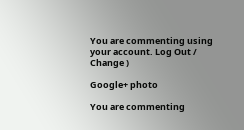You are commenting using your account. Log Out /  Change )

Google+ photo

You are commenting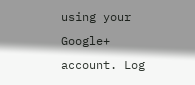using your Google+ account. Log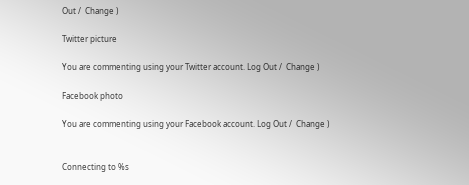Out /  Change )

Twitter picture

You are commenting using your Twitter account. Log Out /  Change )

Facebook photo

You are commenting using your Facebook account. Log Out /  Change )


Connecting to %s